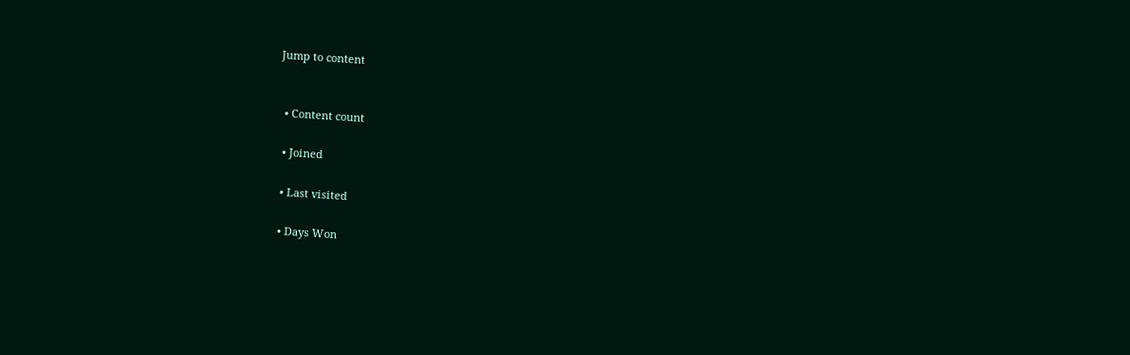Jump to content


  • Content count

  • Joined

  • Last visited

  • Days Won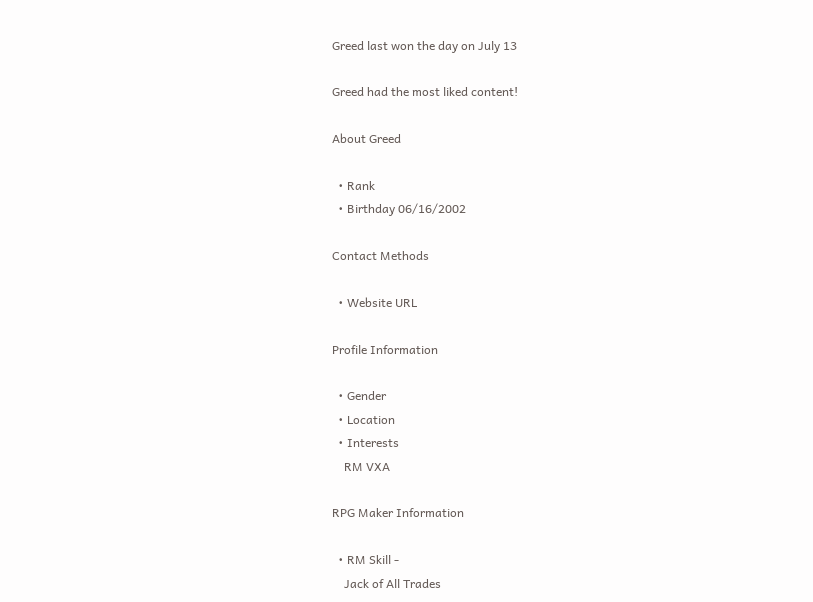Greed last won the day on July 13

Greed had the most liked content!

About Greed

  • Rank
  • Birthday 06/16/2002

Contact Methods

  • Website URL

Profile Information

  • Gender
  • Location
  • Interests
    RM VXA

RPG Maker Information

  • RM Skill -
    Jack of All Trades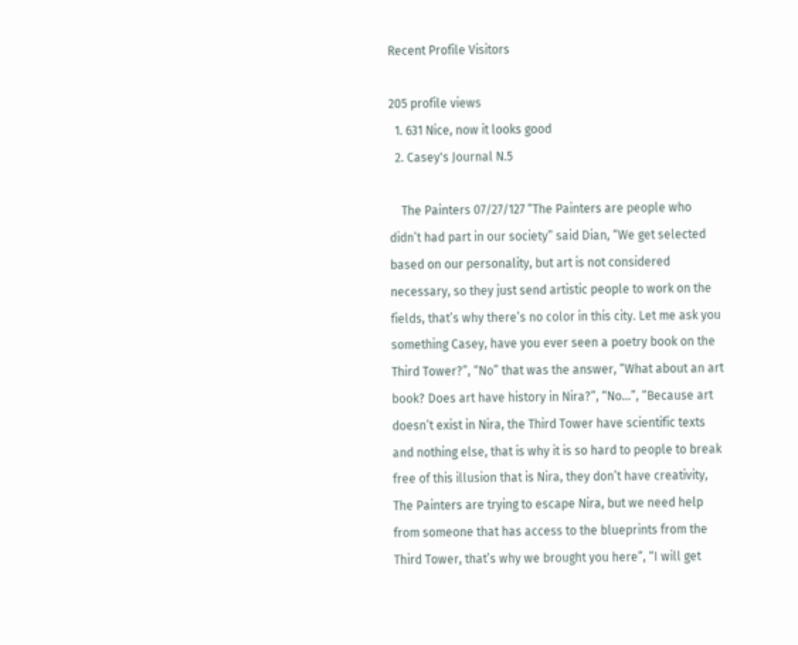Recent Profile Visitors

205 profile views
  1. 631 Nice, now it looks good
  2. Casey's Journal N.5

    The Painters 07/27/127 “The Painters are people who didn’t had part in our society” said Dian, “We get selected based on our personality, but art is not considered necessary, so they just send artistic people to work on the fields, that’s why there’s no color in this city. Let me ask you something Casey, have you ever seen a poetry book on the Third Tower?”, “No” that was the answer, “What about an art book? Does art have history in Nira?”, “No…”, “Because art doesn’t exist in Nira, the Third Tower have scientific texts and nothing else, that is why it is so hard to people to break free of this illusion that is Nira, they don’t have creativity, The Painters are trying to escape Nira, but we need help from someone that has access to the blueprints from the Third Tower, that’s why we brought you here”, “I will get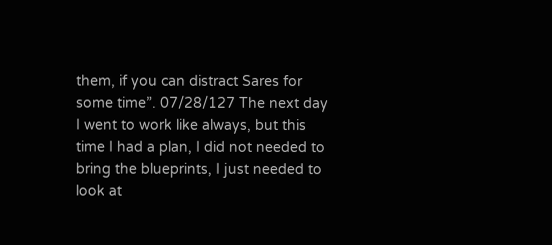them, if you can distract Sares for some time”. 07/28/127 The next day I went to work like always, but this time I had a plan, I did not needed to bring the blueprints, I just needed to look at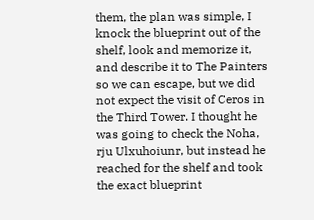them, the plan was simple, I knock the blueprint out of the shelf, look and memorize it, and describe it to The Painters so we can escape, but we did not expect the visit of Ceros in the Third Tower. I thought he was going to check the Noha, rju Ulxuhoiunr, but instead he reached for the shelf and took the exact blueprint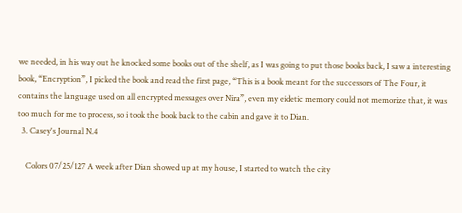we needed, in his way out he knocked some books out of the shelf, as I was going to put those books back, I saw a interesting book, “Encryption”, I picked the book and read the first page, “This is a book meant for the successors of The Four, it contains the language used on all encrypted messages over Nira”, even my eidetic memory could not memorize that, it was too much for me to process, so i took the book back to the cabin and gave it to Dian.
  3. Casey's Journal N.4

    Colors 07/25/127 A week after Dian showed up at my house, I started to watch the city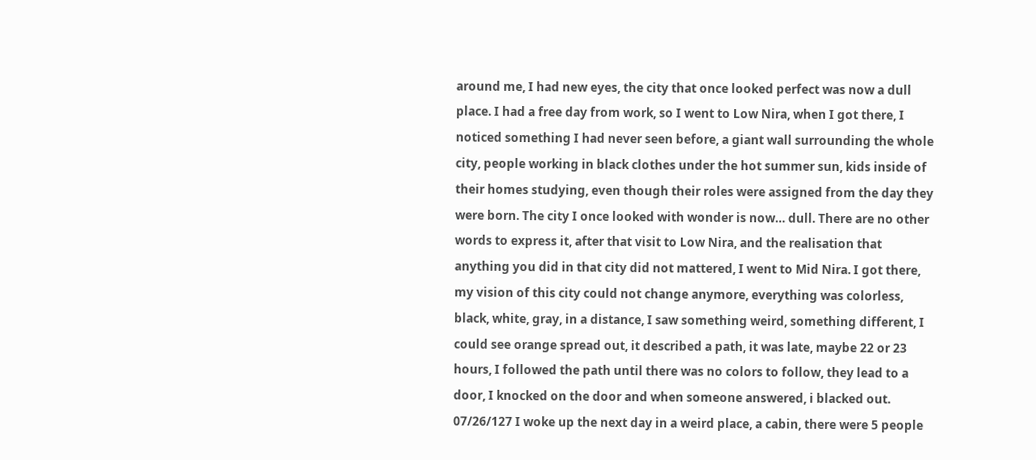around me, I had new eyes, the city that once looked perfect was now a dull place. I had a free day from work, so I went to Low Nira, when I got there, I noticed something I had never seen before, a giant wall surrounding the whole city, people working in black clothes under the hot summer sun, kids inside of their homes studying, even though their roles were assigned from the day they were born. The city I once looked with wonder is now… dull. There are no other words to express it, after that visit to Low Nira, and the realisation that anything you did in that city did not mattered, I went to Mid Nira. I got there, my vision of this city could not change anymore, everything was colorless, black, white, gray, in a distance, I saw something weird, something different, I could see orange spread out, it described a path, it was late, maybe 22 or 23 hours, I followed the path until there was no colors to follow, they lead to a door, I knocked on the door and when someone answered, i blacked out. 07/26/127 I woke up the next day in a weird place, a cabin, there were 5 people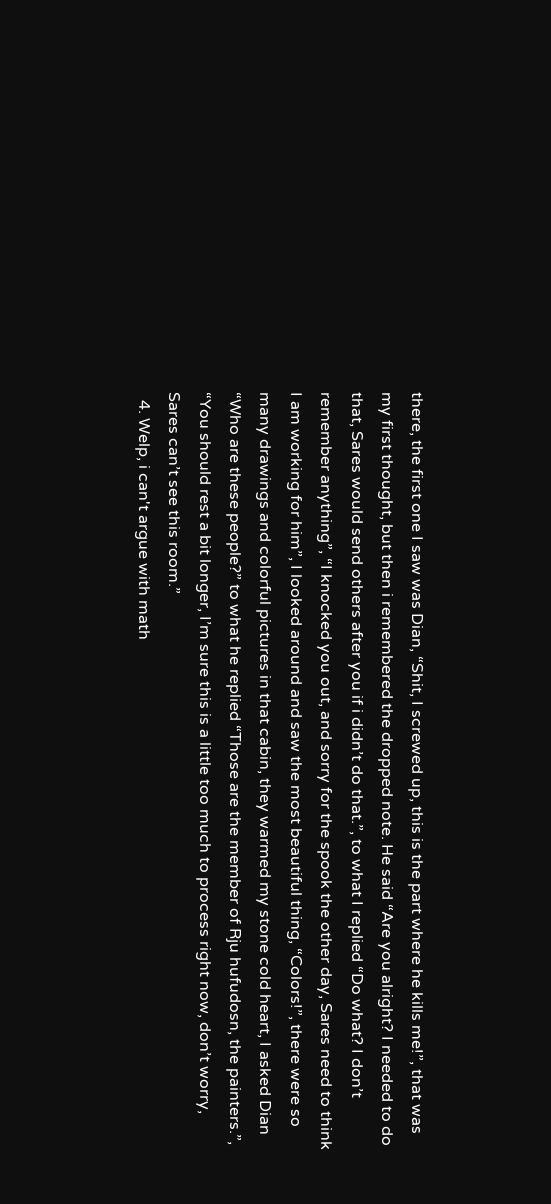there, the first one I saw was Dian, “Shit, I screwed up, this is the part where he kills me!”, that was my first thought, but then i remembered the dropped note. He said “Are you alright? I needed to do that, Sares would send others after you if i didn’t do that.”, to what I replied “Do what? I don’t remember anything”, “I knocked you out, and sorry for the spook the other day, Sares need to think I am working for him”, I looked around and saw the most beautiful thing, “Colors!”, there were so many drawings and colorful pictures in that cabin, they warmed my stone cold heart, I asked Dian “Who are these people?” to what he replied “Those are the member of Rju hufudosn, the painters.”, “You should rest a bit longer, I’m sure this is a little too much to process right now, don’t worry, Sares can’t see this room.”
  4. Welp, i can't argue with math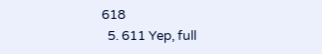618
  5. 611 Yep, full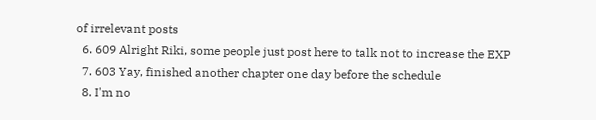of irrelevant posts
  6. 609 Alright Riki, some people just post here to talk not to increase the EXP
  7. 603 Yay, finished another chapter one day before the schedule
  8. I'm no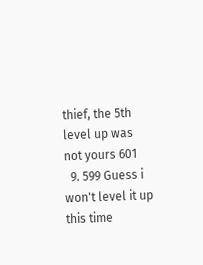thief, the 5th level up was not yours 601
  9. 599 Guess i won't level it up this time